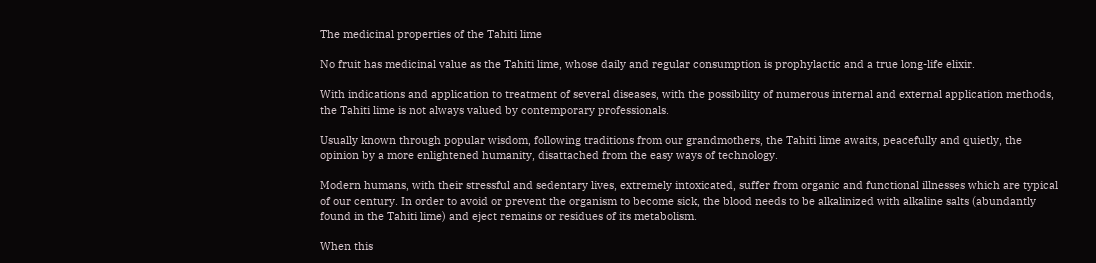The medicinal properties of the Tahiti lime

No fruit has medicinal value as the Tahiti lime, whose daily and regular consumption is prophylactic and a true long-life elixir.

With indications and application to treatment of several diseases, with the possibility of numerous internal and external application methods, the Tahiti lime is not always valued by contemporary professionals.

Usually known through popular wisdom, following traditions from our grandmothers, the Tahiti lime awaits, peacefully and quietly, the opinion by a more enlightened humanity, disattached from the easy ways of technology.

Modern humans, with their stressful and sedentary lives, extremely intoxicated, suffer from organic and functional illnesses which are typical of our century. In order to avoid or prevent the organism to become sick, the blood needs to be alkalinized with alkaline salts (abundantly found in the Tahiti lime) and eject remains or residues of its metabolism.

When this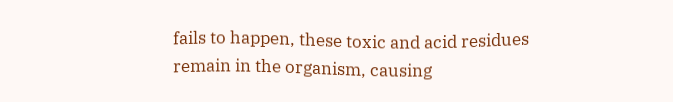fails to happen, these toxic and acid residues remain in the organism, causing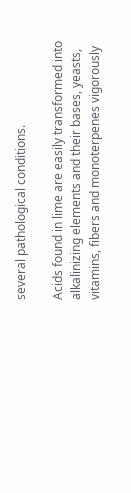several pathological conditions.

Acids found in lime are easily transformed into alkalinizing elements and their bases, yeasts, vitamins, fibers and monoterpenes vigorously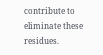contribute to eliminate these residues.